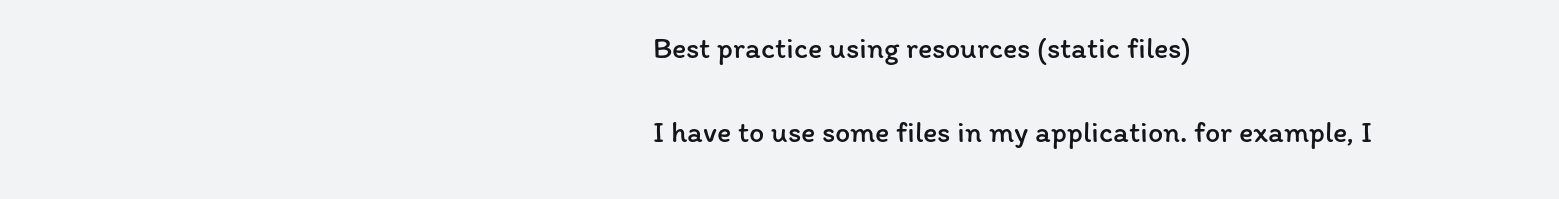Best practice using resources (static files)

I have to use some files in my application. for example, I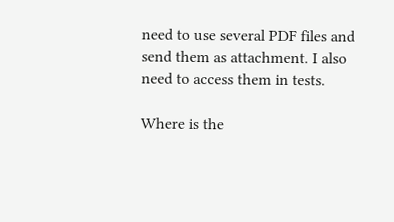need to use several PDF files and send them as attachment. I also need to access them in tests.

Where is the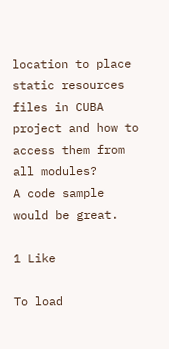location to place static resources files in CUBA project and how to access them from all modules?
A code sample would be great.

1 Like

To load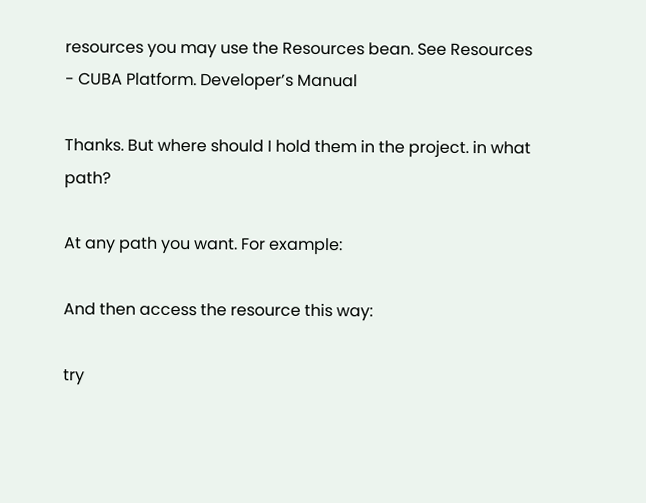resources you may use the Resources bean. See Resources - CUBA Platform. Developer’s Manual

Thanks. But where should I hold them in the project. in what path?

At any path you want. For example:

And then access the resource this way:

try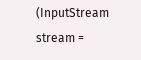(InputStream stream =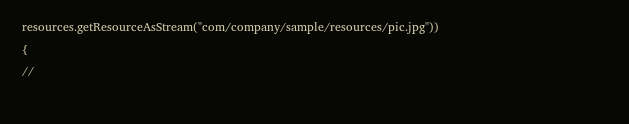resources.getResourceAsStream("com/company/sample/resources/pic.jpg")) {
//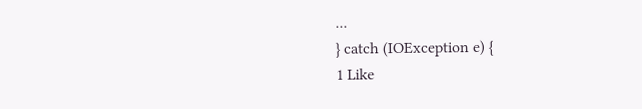...
} catch (IOException e) {
1 Like